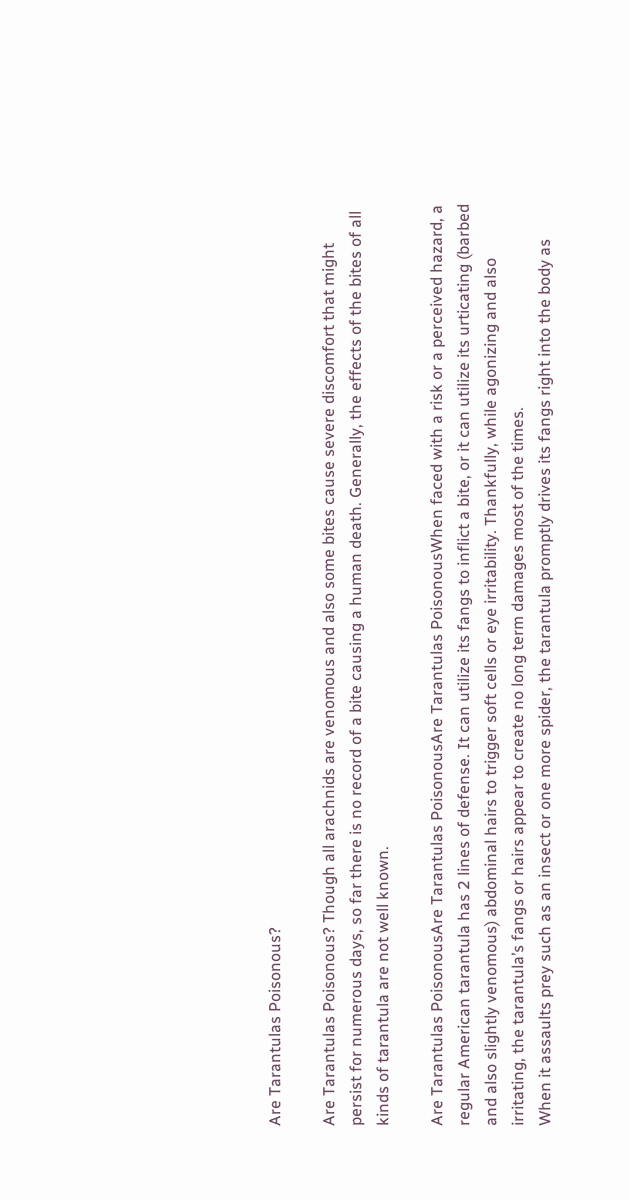Are Tarantulas Poisonous?

Are Tarantulas Poisonous? Though all arachnids are venomous and also some bites cause severe discomfort that might persist for numerous days, so far there is no record of a bite causing a human death. Generally, the effects of the bites of all kinds of tarantula are not well known.

Are Tarantulas PoisonousAre Tarantulas PoisonousAre Tarantulas PoisonousWhen faced with a risk or a perceived hazard, a regular American tarantula has 2 lines of defense. It can utilize its fangs to inflict a bite, or it can utilize its urticating (barbed and also slightly venomous) abdominal hairs to trigger soft cells or eye irritability. Thankfully, while agonizing and also irritating, the tarantula’s fangs or hairs appear to create no long term damages most of the times.
When it assaults prey such as an insect or one more spider, the tarantula promptly drives its fangs right into the body as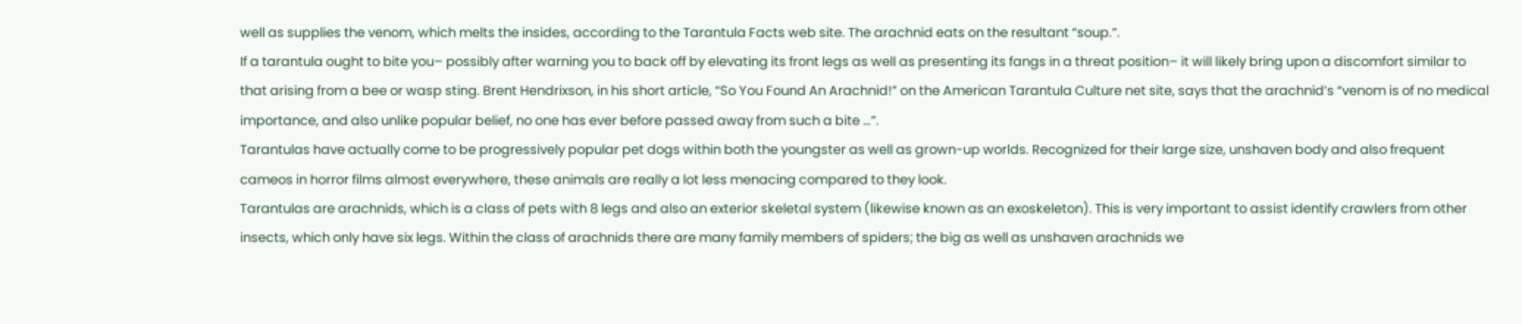well as supplies the venom, which melts the insides, according to the Tarantula Facts web site. The arachnid eats on the resultant “soup.”.
If a tarantula ought to bite you– possibly after warning you to back off by elevating its front legs as well as presenting its fangs in a threat position– it will likely bring upon a discomfort similar to that arising from a bee or wasp sting. Brent Hendrixson, in his short article, “So You Found An Arachnid!” on the American Tarantula Culture net site, says that the arachnid’s “venom is of no medical importance, and also unlike popular belief, no one has ever before passed away from such a bite …”.
Tarantulas have actually come to be progressively popular pet dogs within both the youngster as well as grown-up worlds. Recognized for their large size, unshaven body and also frequent cameos in horror films almost everywhere, these animals are really a lot less menacing compared to they look.
Tarantulas are arachnids, which is a class of pets with 8 legs and also an exterior skeletal system (likewise known as an exoskeleton). This is very important to assist identify crawlers from other insects, which only have six legs. Within the class of arachnids there are many family members of spiders; the big as well as unshaven arachnids we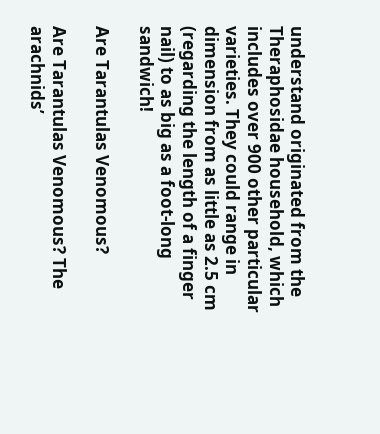understand originated from the Theraphosidae household, which includes over 900 other particular varieties. They could range in dimension from as little as 2.5 cm (regarding the length of a finger nail) to as big as a foot-long sandwich!

Are Tarantulas Venomous?

Are Tarantulas Venomous? The arachnids’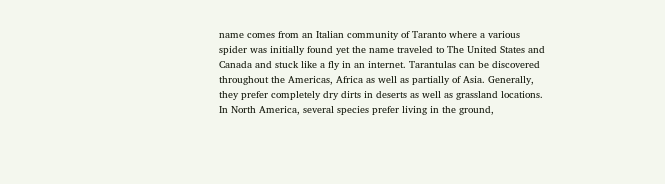name comes from an Italian community of Taranto where a various spider was initially found yet the name traveled to The United States and Canada and stuck like a fly in an internet. Tarantulas can be discovered throughout the Americas, Africa as well as partially of Asia. Generally, they prefer completely dry dirts in deserts as well as grassland locations. In North America, several species prefer living in the ground,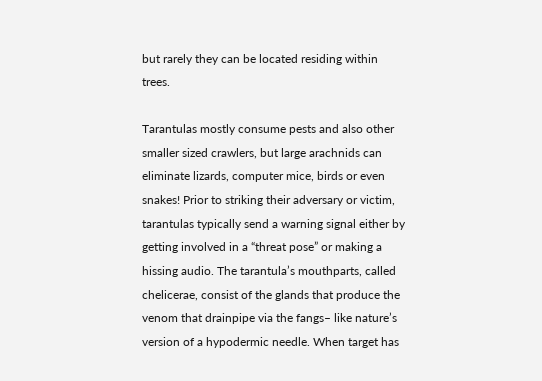but rarely they can be located residing within trees.

Tarantulas mostly consume pests and also other smaller sized crawlers, but large arachnids can eliminate lizards, computer mice, birds or even snakes! Prior to striking their adversary or victim, tarantulas typically send a warning signal either by getting involved in a “threat pose” or making a hissing audio. The tarantula’s mouthparts, called chelicerae, consist of the glands that produce the venom that drainpipe via the fangs– like nature’s version of a hypodermic needle. When target has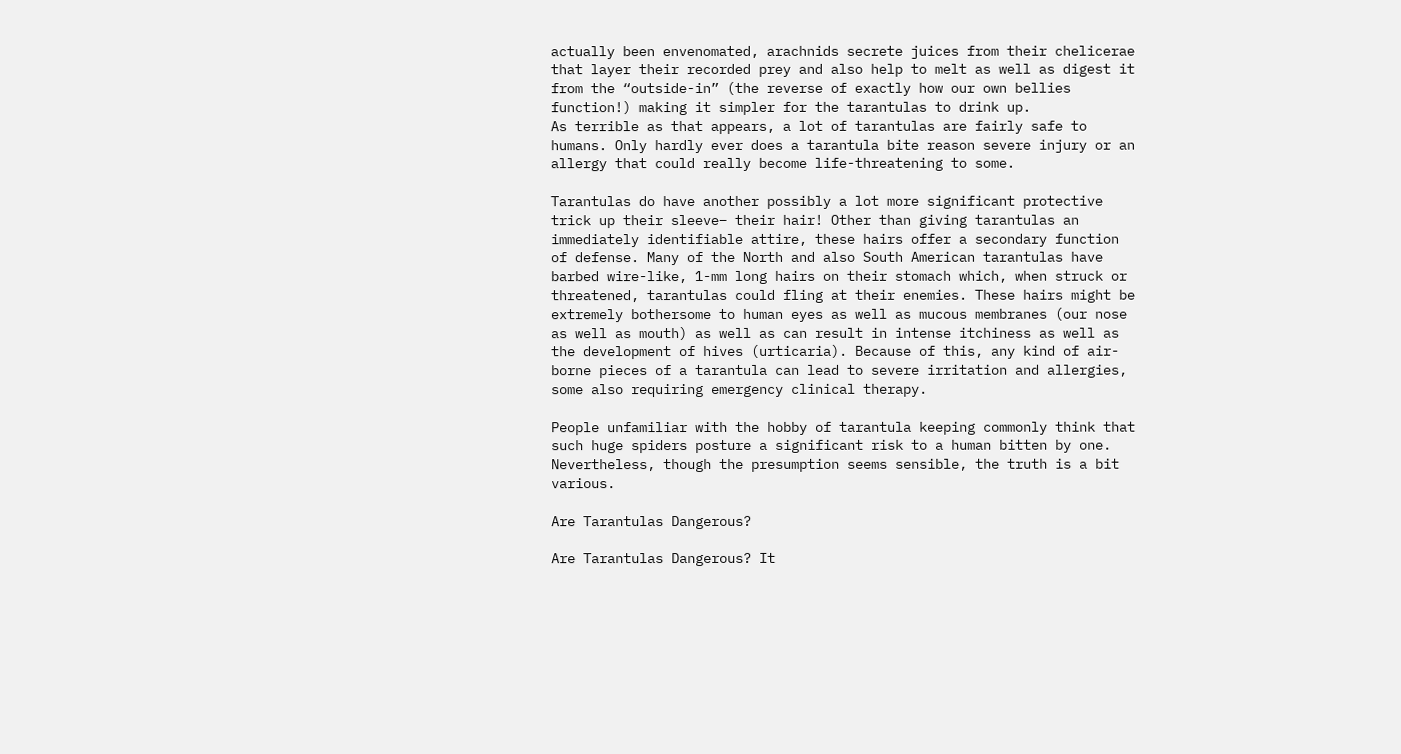actually been envenomated, arachnids secrete juices from their chelicerae that layer their recorded prey and also help to melt as well as digest it from the “outside-in” (the reverse of exactly how our own bellies function!) making it simpler for the tarantulas to drink up.
As terrible as that appears, a lot of tarantulas are fairly safe to humans. Only hardly ever does a tarantula bite reason severe injury or an allergy that could really become life-threatening to some.

Tarantulas do have another possibly a lot more significant protective trick up their sleeve– their hair! Other than giving tarantulas an immediately identifiable attire, these hairs offer a secondary function of defense. Many of the North and also South American tarantulas have barbed wire-like, 1-mm long hairs on their stomach which, when struck or threatened, tarantulas could fling at their enemies. These hairs might be extremely bothersome to human eyes as well as mucous membranes (our nose as well as mouth) as well as can result in intense itchiness as well as the development of hives (urticaria). Because of this, any kind of air-borne pieces of a tarantula can lead to severe irritation and allergies, some also requiring emergency clinical therapy.

People unfamiliar with the hobby of tarantula keeping commonly think that such huge spiders posture a significant risk to a human bitten by one. Nevertheless, though the presumption seems sensible, the truth is a bit various.

Are Tarantulas Dangerous?

Are Tarantulas Dangerous? It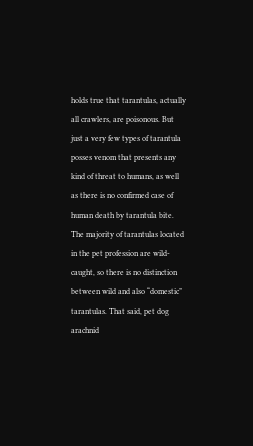holds true that tarantulas, actually all crawlers, are poisonous. But just a very few types of tarantula posses venom that presents any kind of threat to humans, as well as there is no confirmed case of human death by tarantula bite. The majority of tarantulas located in the pet profession are wild-caught, so there is no distinction between wild and also “domestic” tarantulas. That said, pet dog arachnid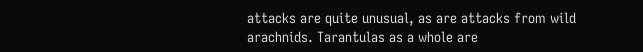attacks are quite unusual, as are attacks from wild arachnids. Tarantulas as a whole are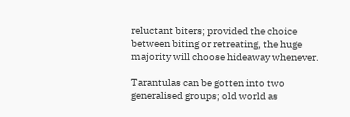reluctant biters; provided the choice between biting or retreating, the huge majority will choose hideaway whenever.

Tarantulas can be gotten into two generalised groups; old world as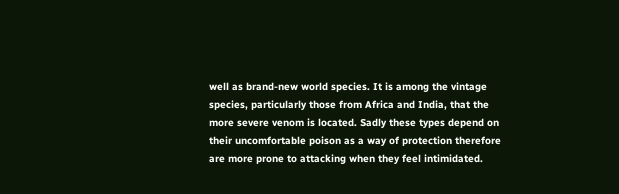well as brand-new world species. It is among the vintage species, particularly those from Africa and India, that the more severe venom is located. Sadly these types depend on their uncomfortable poison as a way of protection therefore are more prone to attacking when they feel intimidated.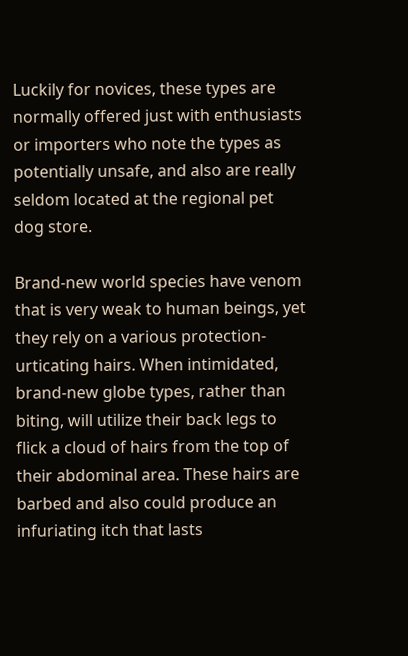Luckily for novices, these types are normally offered just with enthusiasts or importers who note the types as potentially unsafe, and also are really seldom located at the regional pet dog store.

Brand-new world species have venom that is very weak to human beings, yet they rely on a various protection- urticating hairs. When intimidated, brand-new globe types, rather than biting, will utilize their back legs to flick a cloud of hairs from the top of their abdominal area. These hairs are barbed and also could produce an infuriating itch that lasts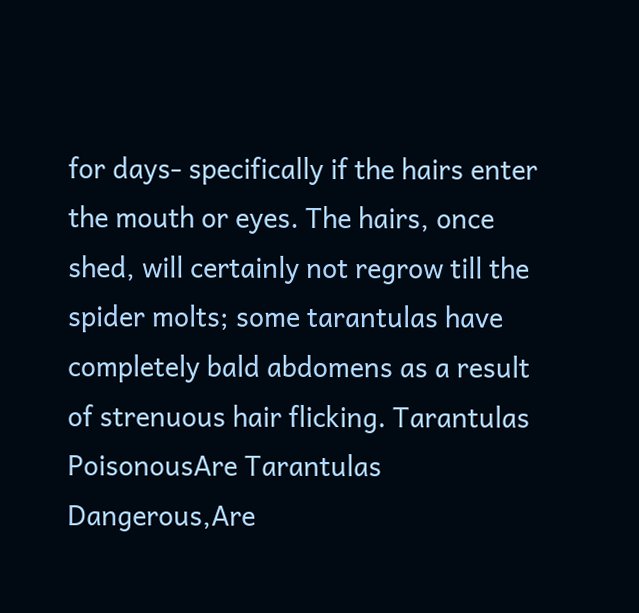for days- specifically if the hairs enter the mouth or eyes. The hairs, once shed, will certainly not regrow till the spider molts; some tarantulas have completely bald abdomens as a result of strenuous hair flicking. Tarantulas PoisonousAre Tarantulas Dangerous,Are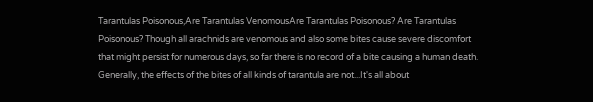Tarantulas Poisonous,Are Tarantulas VenomousAre Tarantulas Poisonous? Are Tarantulas Poisonous? Though all arachnids are venomous and also some bites cause severe discomfort that might persist for numerous days, so far there is no record of a bite causing a human death. Generally, the effects of the bites of all kinds of tarantula are not...It's all about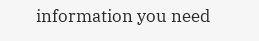information you need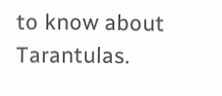to know about Tarantulas.